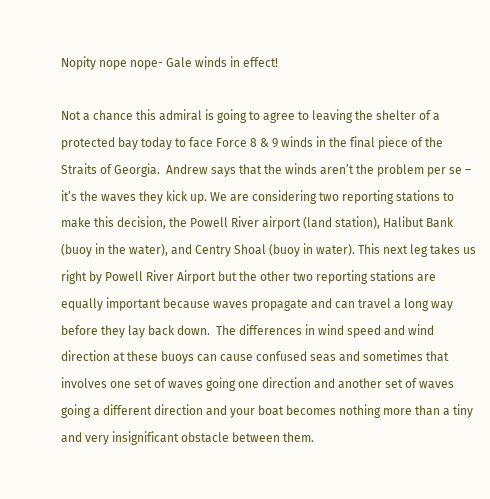Nopity nope nope- Gale winds in effect!

Not a chance this admiral is going to agree to leaving the shelter of a protected bay today to face Force 8 & 9 winds in the final piece of the Straits of Georgia.  Andrew says that the winds aren’t the problem per se – it’s the waves they kick up. We are considering two reporting stations to make this decision, the Powell River airport (land station), Halibut Bank (buoy in the water), and Centry Shoal (buoy in water). This next leg takes us right by Powell River Airport but the other two reporting stations are equally important because waves propagate and can travel a long way before they lay back down.  The differences in wind speed and wind direction at these buoys can cause confused seas and sometimes that involves one set of waves going one direction and another set of waves going a different direction and your boat becomes nothing more than a tiny and very insignificant obstacle between them.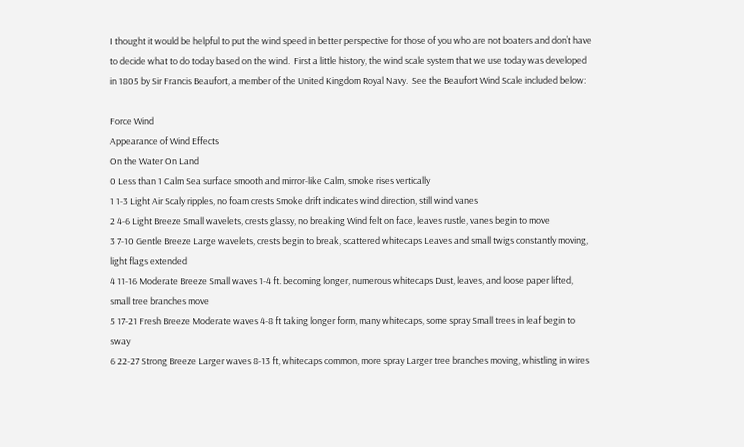I thought it would be helpful to put the wind speed in better perspective for those of you who are not boaters and don’t have to decide what to do today based on the wind.  First a little history, the wind scale system that we use today was developed in 1805 by Sir Francis Beaufort, a member of the United Kingdom Royal Navy.  See the Beaufort Wind Scale included below:

Force Wind
Appearance of Wind Effects
On the Water On Land
0 Less than 1 Calm Sea surface smooth and mirror-like Calm, smoke rises vertically
1 1-3 Light Air Scaly ripples, no foam crests Smoke drift indicates wind direction, still wind vanes
2 4-6 Light Breeze Small wavelets, crests glassy, no breaking Wind felt on face, leaves rustle, vanes begin to move
3 7-10 Gentle Breeze Large wavelets, crests begin to break, scattered whitecaps Leaves and small twigs constantly moving, light flags extended
4 11-16 Moderate Breeze Small waves 1-4 ft. becoming longer, numerous whitecaps Dust, leaves, and loose paper lifted, small tree branches move
5 17-21 Fresh Breeze Moderate waves 4-8 ft taking longer form, many whitecaps, some spray Small trees in leaf begin to sway
6 22-27 Strong Breeze Larger waves 8-13 ft, whitecaps common, more spray Larger tree branches moving, whistling in wires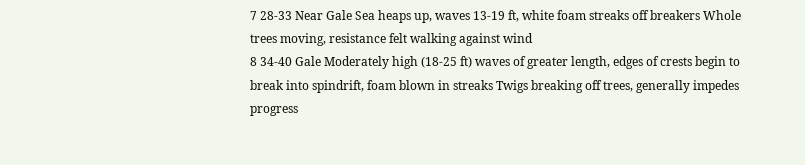7 28-33 Near Gale Sea heaps up, waves 13-19 ft, white foam streaks off breakers Whole trees moving, resistance felt walking against wind
8 34-40 Gale Moderately high (18-25 ft) waves of greater length, edges of crests begin to break into spindrift, foam blown in streaks Twigs breaking off trees, generally impedes progress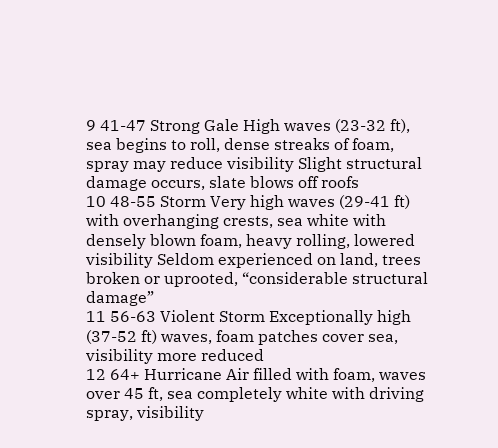9 41-47 Strong Gale High waves (23-32 ft), sea begins to roll, dense streaks of foam, spray may reduce visibility Slight structural damage occurs, slate blows off roofs
10 48-55 Storm Very high waves (29-41 ft) with overhanging crests, sea white with densely blown foam, heavy rolling, lowered visibility Seldom experienced on land, trees broken or uprooted, “considerable structural damage”
11 56-63 Violent Storm Exceptionally high (37-52 ft) waves, foam patches cover sea, visibility more reduced
12 64+ Hurricane Air filled with foam, waves over 45 ft, sea completely white with driving spray, visibility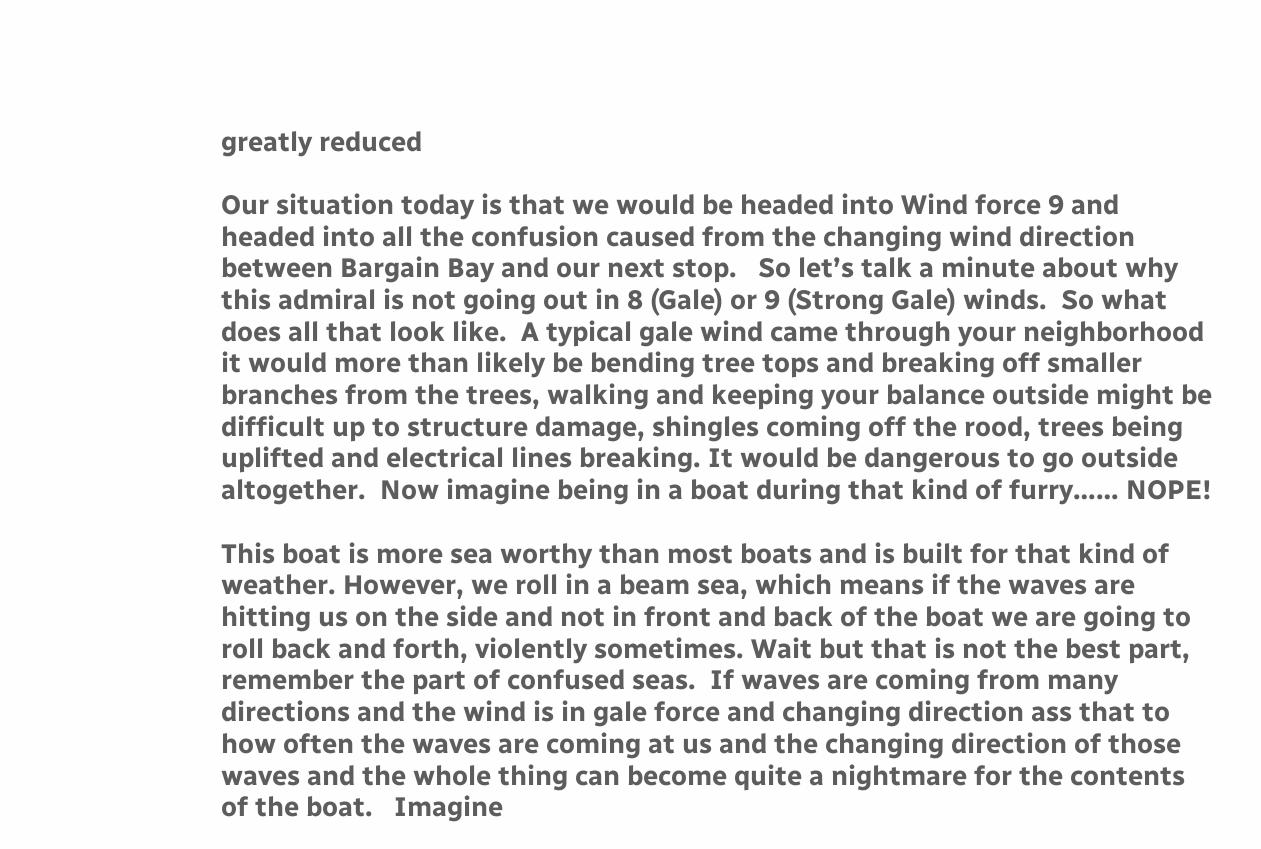greatly reduced

Our situation today is that we would be headed into Wind force 9 and headed into all the confusion caused from the changing wind direction between Bargain Bay and our next stop.   So let’s talk a minute about why this admiral is not going out in 8 (Gale) or 9 (Strong Gale) winds.  So what does all that look like.  A typical gale wind came through your neighborhood it would more than likely be bending tree tops and breaking off smaller branches from the trees, walking and keeping your balance outside might be difficult up to structure damage, shingles coming off the rood, trees being uplifted and electrical lines breaking. It would be dangerous to go outside altogether.  Now imagine being in a boat during that kind of furry…… NOPE!

This boat is more sea worthy than most boats and is built for that kind of weather. However, we roll in a beam sea, which means if the waves are hitting us on the side and not in front and back of the boat we are going to roll back and forth, violently sometimes. Wait but that is not the best part, remember the part of confused seas.  If waves are coming from many directions and the wind is in gale force and changing direction ass that to how often the waves are coming at us and the changing direction of those waves and the whole thing can become quite a nightmare for the contents of the boat.   Imagine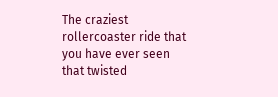The craziest rollercoaster ride that you have ever seen that twisted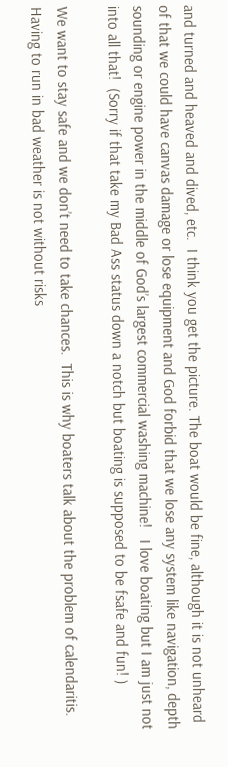and turned and heaved and dived, etc.  I think you get the picture. The boat would be fine, although it is not unheard of that we could have canvas damage or lose equipment and God forbid that we lose any system like navigation, depth sounding or engine power in the middle of God’s largest commercial washing machine!   I love boating but I am just not into all that!  (Sorry if that take my Bad Ass status down a notch but boating is supposed to be fsafe and fun! )

We want to stay safe and we don’t need to take chances.  This is why boaters talk about the problem of calendaritis.  Having to run in bad weather is not without risks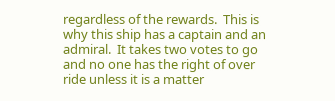regardless of the rewards.  This is why this ship has a captain and an admiral.  It takes two votes to go and no one has the right of over ride unless it is a matter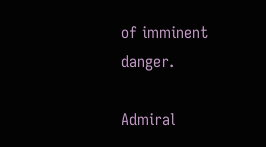of imminent danger.

Admiral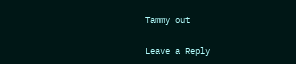Tammy out

Leave a Reply